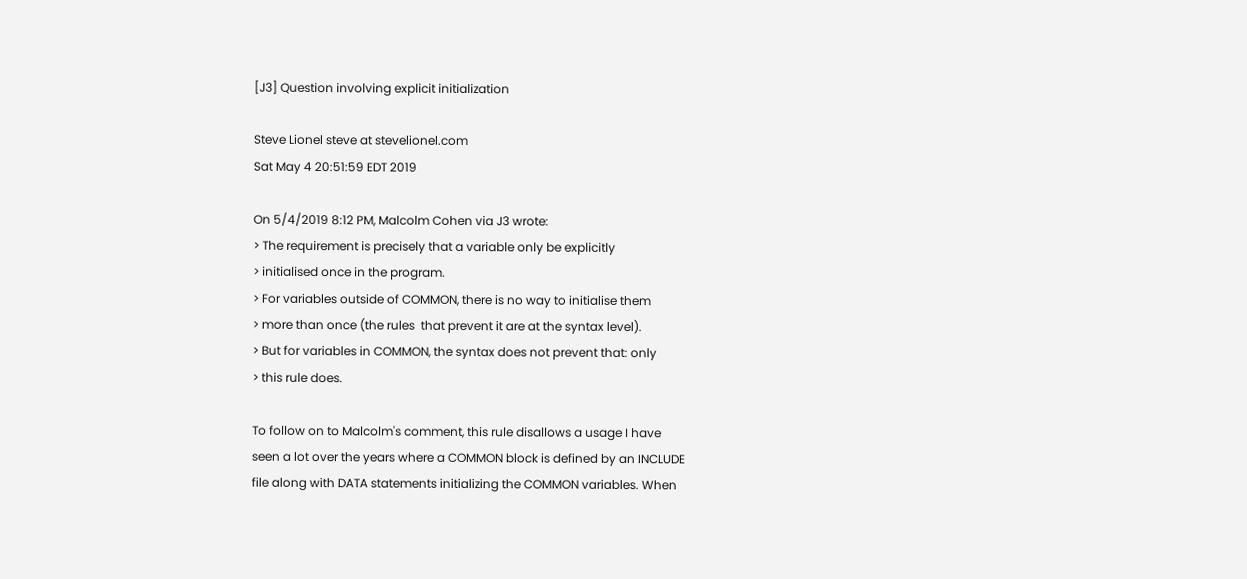[J3] Question involving explicit initialization

Steve Lionel steve at stevelionel.com
Sat May 4 20:51:59 EDT 2019

On 5/4/2019 8:12 PM, Malcolm Cohen via J3 wrote:
> The requirement is precisely that a variable only be explicitly
> initialised once in the program.
> For variables outside of COMMON, there is no way to initialise them
> more than once (the rules  that prevent it are at the syntax level).
> But for variables in COMMON, the syntax does not prevent that: only
> this rule does.

To follow on to Malcolm's comment, this rule disallows a usage I have
seen a lot over the years where a COMMON block is defined by an INCLUDE
file along with DATA statements initializing the COMMON variables. When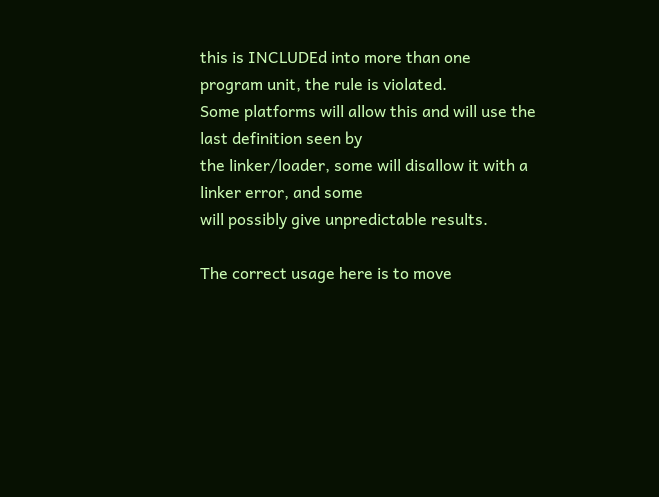this is INCLUDEd into more than one program unit, the rule is violated.
Some platforms will allow this and will use the last definition seen by
the linker/loader, some will disallow it with a linker error, and some
will possibly give unpredictable results.

The correct usage here is to move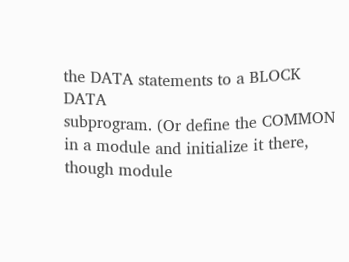the DATA statements to a BLOCK DATA
subprogram. (Or define the COMMON in a module and initialize it there,
though module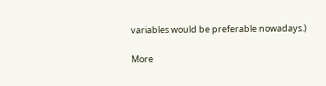variables would be preferable nowadays.)

More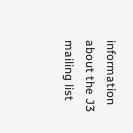information about the J3 mailing list